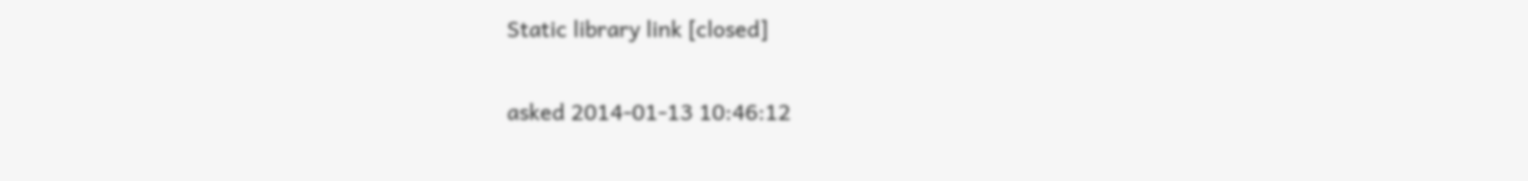Static library link [closed]

asked 2014-01-13 10:46:12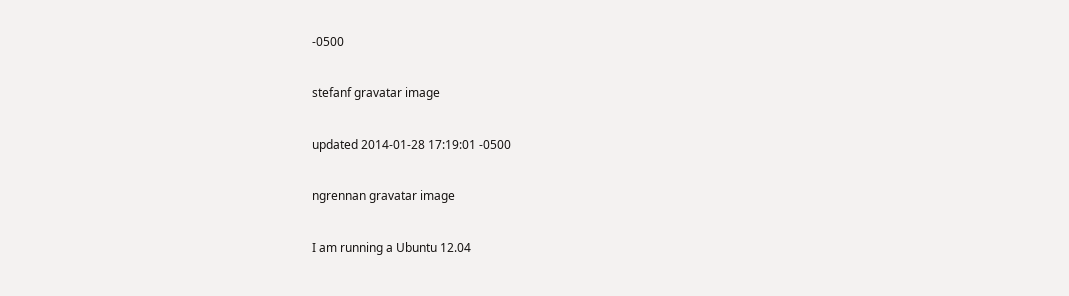-0500

stefanf gravatar image

updated 2014-01-28 17:19:01 -0500

ngrennan gravatar image

I am running a Ubuntu 12.04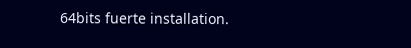64bits fuerte installation.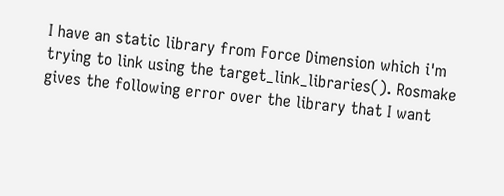I have an static library from Force Dimension which i'm trying to link using the target_link_libraries(). Rosmake gives the following error over the library that I want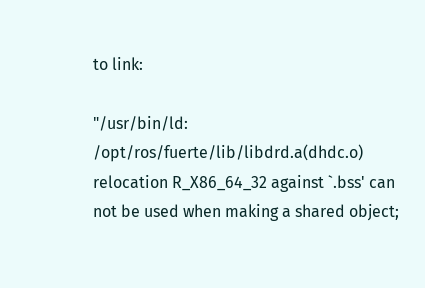to link:

"/usr/bin/ld: /opt/ros/fuerte/lib/libdrd.a(dhdc.o) relocation R_X86_64_32 against `.bss' can not be used when making a shared object;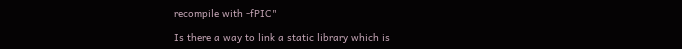recompile with -fPIC"

Is there a way to link a static library which is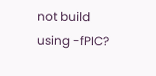not build using -fPIC?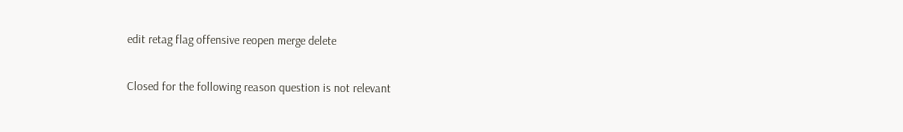edit retag flag offensive reopen merge delete

Closed for the following reason question is not relevant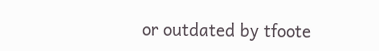or outdated by tfoote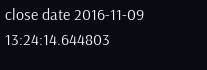close date 2016-11-09 13:24:14.644803